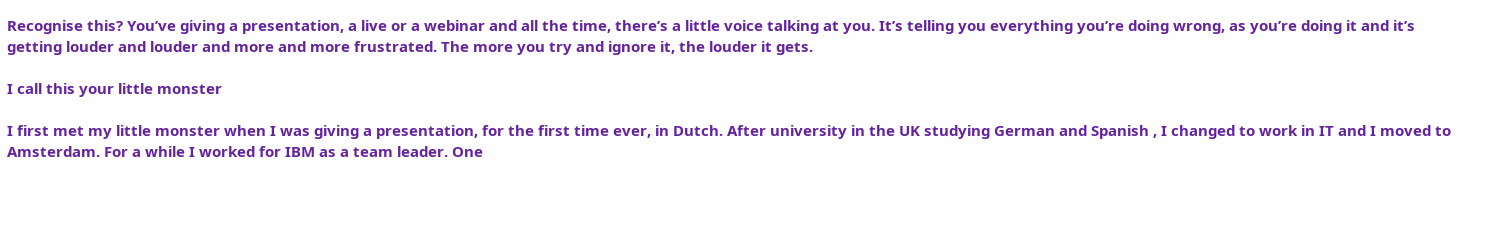Recognise this? You’ve giving a presentation, a live or a webinar and all the time, there’s a little voice talking at you. It’s telling you everything you’re doing wrong, as you’re doing it and it’s getting louder and louder and more and more frustrated. The more you try and ignore it, the louder it gets.

I call this your little monster

I first met my little monster when I was giving a presentation, for the first time ever, in Dutch. After university in the UK studying German and Spanish , I changed to work in IT and I moved to Amsterdam. For a while I worked for IBM as a team leader. One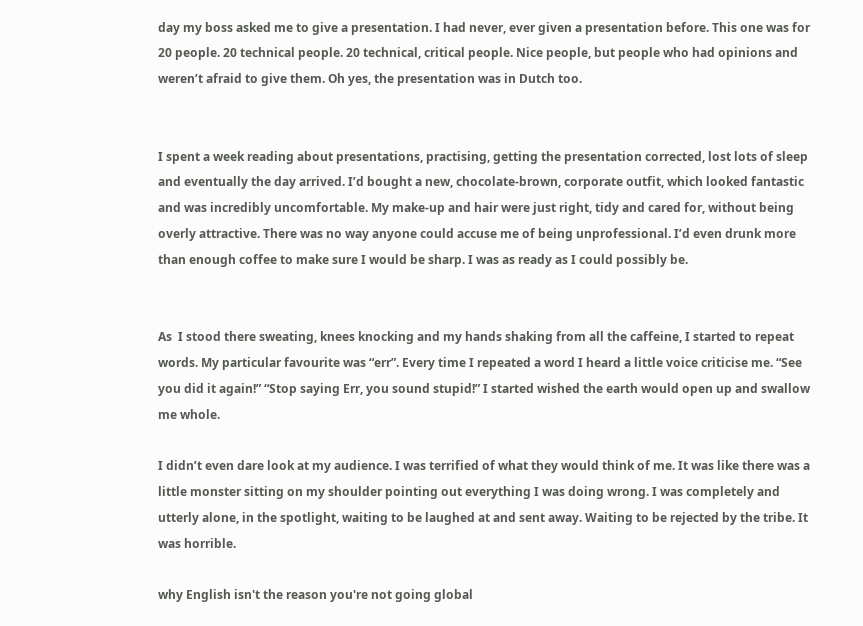day my boss asked me to give a presentation. I had never, ever given a presentation before. This one was for 20 people. 20 technical people. 20 technical, critical people. Nice people, but people who had opinions and weren’t afraid to give them. Oh yes, the presentation was in Dutch too.


I spent a week reading about presentations, practising, getting the presentation corrected, lost lots of sleep and eventually the day arrived. I’d bought a new, chocolate-brown, corporate outfit, which looked fantastic and was incredibly uncomfortable. My make-up and hair were just right, tidy and cared for, without being overly attractive. There was no way anyone could accuse me of being unprofessional. I’d even drunk more than enough coffee to make sure I would be sharp. I was as ready as I could possibly be.


As  I stood there sweating, knees knocking and my hands shaking from all the caffeine, I started to repeat words. My particular favourite was “err”. Every time I repeated a word I heard a little voice criticise me. “See you did it again!” “Stop saying Err, you sound stupid!” I started wished the earth would open up and swallow me whole.

I didn’t even dare look at my audience. I was terrified of what they would think of me. It was like there was a little monster sitting on my shoulder pointing out everything I was doing wrong. I was completely and utterly alone, in the spotlight, waiting to be laughed at and sent away. Waiting to be rejected by the tribe. It was horrible.

why English isn't the reason you're not going global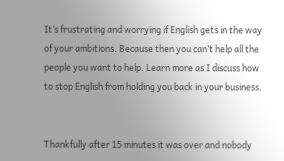It’s frustrating and worrying if English gets in the way of your ambitions. Because then you can’t help all the people you want to help. Learn more as I discuss how to stop English from holding you back in your business.


Thankfully after 15 minutes it was over and nobody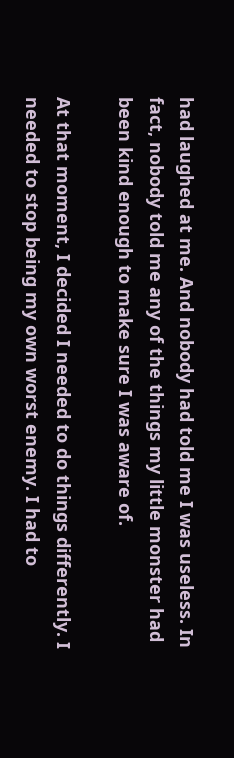had laughed at me. And nobody had told me I was useless. In fact, nobody told me any of the things my little monster had been kind enough to make sure I was aware of.

At that moment, I decided I needed to do things differently. I needed to stop being my own worst enemy. I had to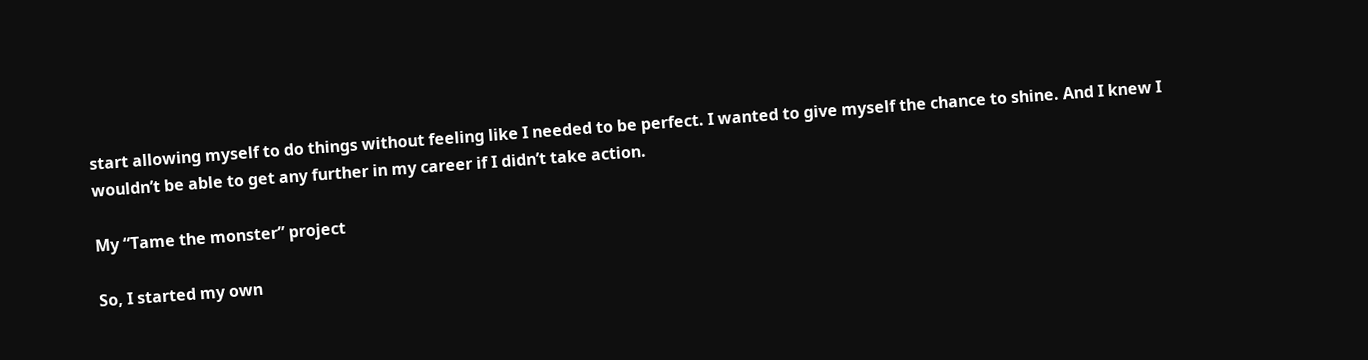start allowing myself to do things without feeling like I needed to be perfect. I wanted to give myself the chance to shine. And I knew I wouldn’t be able to get any further in my career if I didn’t take action.

My “Tame the monster” project

So, I started my own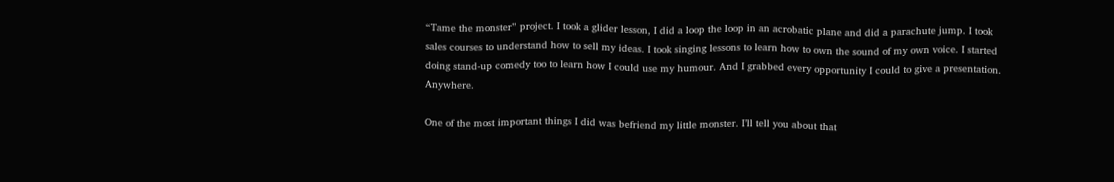“Tame the monster” project. I took a glider lesson, I did a loop the loop in an acrobatic plane and did a parachute jump. I took sales courses to understand how to sell my ideas. I took singing lessons to learn how to own the sound of my own voice. I started doing stand-up comedy too to learn how I could use my humour. And I grabbed every opportunity I could to give a presentation. Anywhere.

One of the most important things I did was befriend my little monster. I’ll tell you about that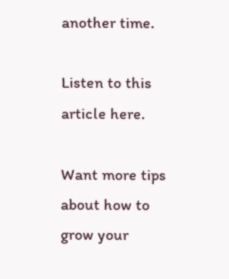another time.

Listen to this article here.

Want more tips about how to grow your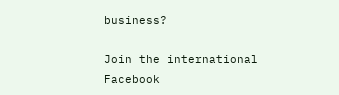business?

Join the international Facebook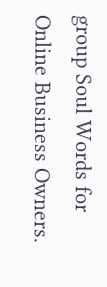group Soul Words for Online Business Owners.